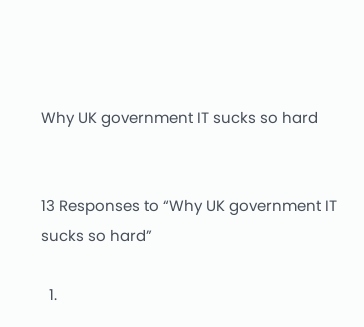Why UK government IT sucks so hard


13 Responses to “Why UK government IT sucks so hard”

  1.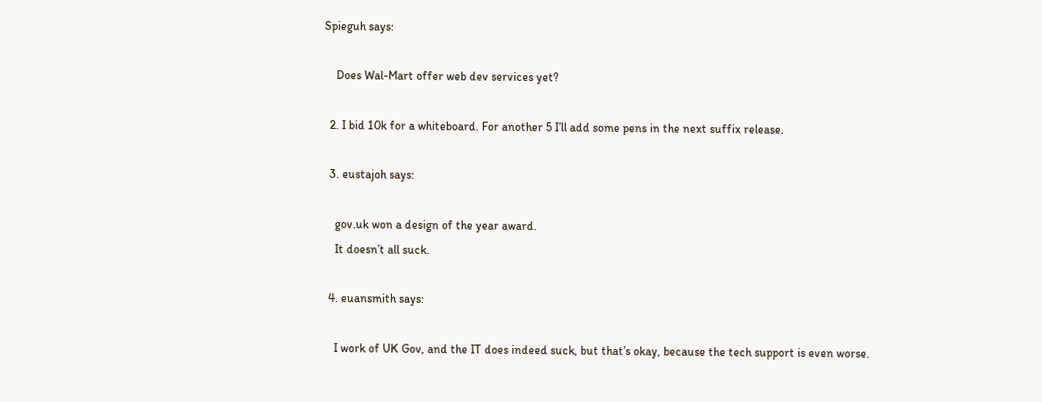Spieguh says:

    Does Wal-Mart offer web dev services yet?

  2. I bid 10k for a whiteboard. For another 5 I’ll add some pens in the next suffix release.

  3. eustajoh says:

    gov.uk won a design of the year award.
    It doesn’t all suck.

  4. euansmith says:

    I work of UK Gov, and the IT does indeed suck, but that’s okay, because the tech support is even worse.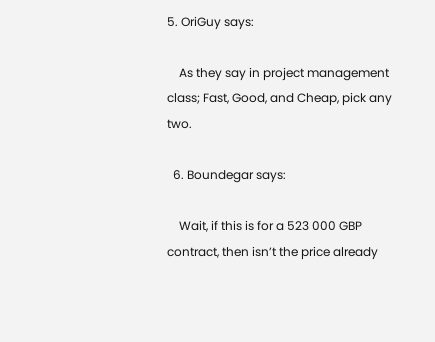5. OriGuy says:

    As they say in project management class; Fast, Good, and Cheap, pick any two.

  6. Boundegar says:

    Wait, if this is for a 523 000 GBP contract, then isn’t the price already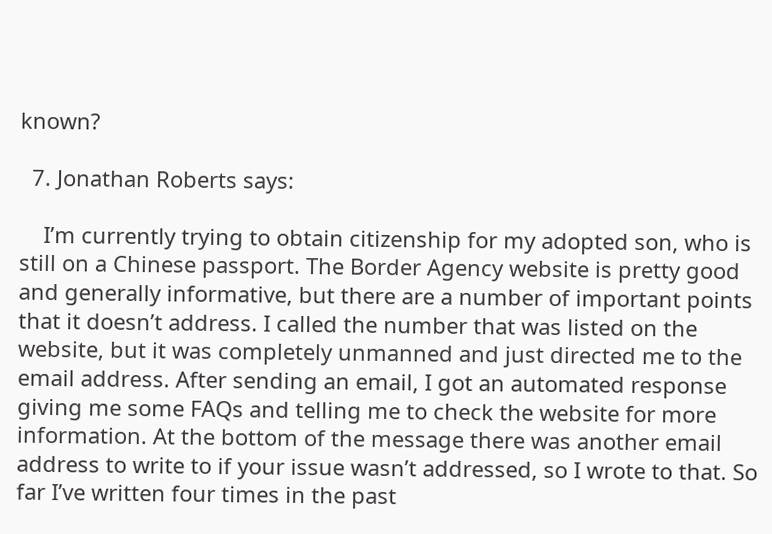known?

  7. Jonathan Roberts says:

    I’m currently trying to obtain citizenship for my adopted son, who is still on a Chinese passport. The Border Agency website is pretty good and generally informative, but there are a number of important points that it doesn’t address. I called the number that was listed on the website, but it was completely unmanned and just directed me to the email address. After sending an email, I got an automated response giving me some FAQs and telling me to check the website for more information. At the bottom of the message there was another email address to write to if your issue wasn’t addressed, so I wrote to that. So far I’ve written four times in the past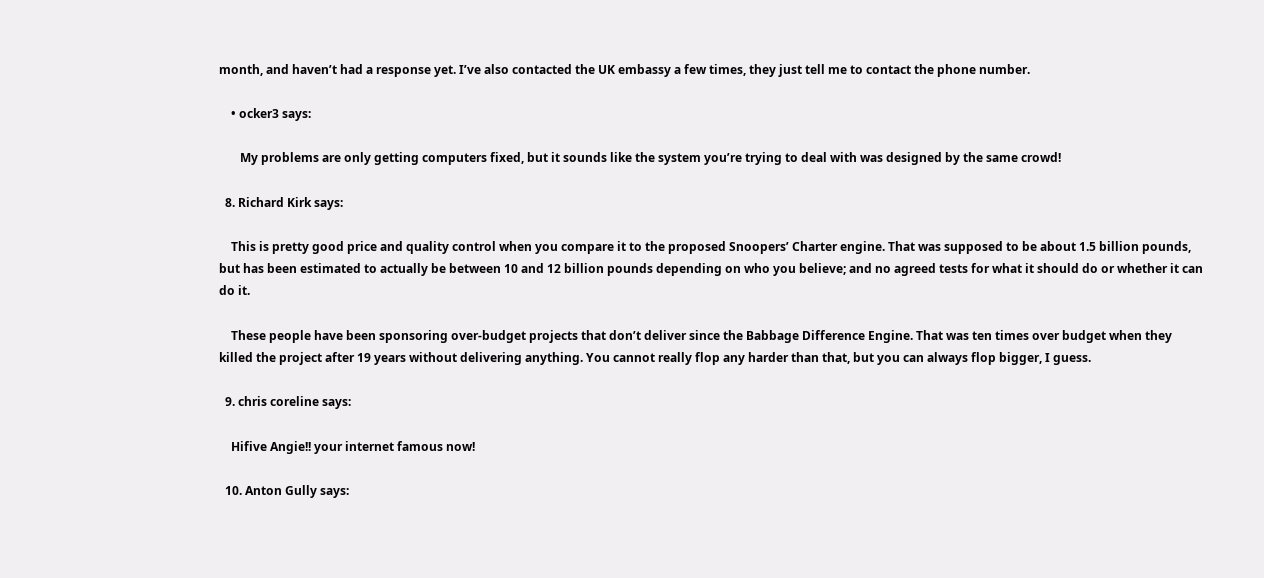month, and haven’t had a response yet. I’ve also contacted the UK embassy a few times, they just tell me to contact the phone number.

    • ocker3 says:

       My problems are only getting computers fixed, but it sounds like the system you’re trying to deal with was designed by the same crowd!

  8. Richard Kirk says:

    This is pretty good price and quality control when you compare it to the proposed Snoopers’ Charter engine. That was supposed to be about 1.5 billion pounds, but has been estimated to actually be between 10 and 12 billion pounds depending on who you believe; and no agreed tests for what it should do or whether it can do it.

    These people have been sponsoring over-budget projects that don’t deliver since the Babbage Difference Engine. That was ten times over budget when they killed the project after 19 years without delivering anything. You cannot really flop any harder than that, but you can always flop bigger, I guess.

  9. chris coreline says:

    Hifive Angie!! your internet famous now!

  10. Anton Gully says: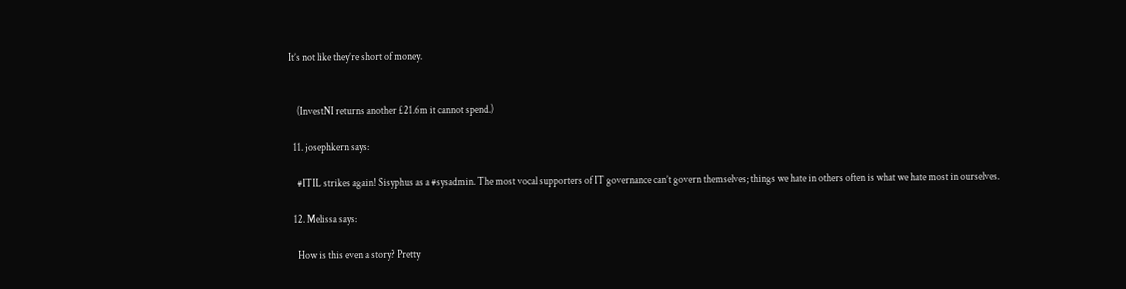It’s not like they’re short of money.


    (InvestNI returns another £21.6m it cannot spend.)

  11. josephkern says:

    #ITIL strikes again! Sisyphus as a #sysadmin. The most vocal supporters of IT governance can’t govern themselves; things we hate in others often is what we hate most in ourselves.

  12. Melissa says:

    How is this even a story? Pretty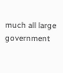much all large government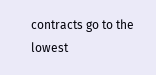contracts go to the lowest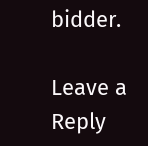bidder.

Leave a Reply